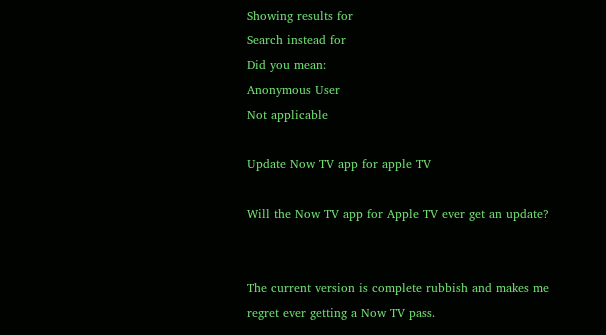Showing results for
Search instead for
Did you mean:
Anonymous User
Not applicable

Update Now TV app for apple TV

Will the Now TV app for Apple TV ever get an update?


The current version is complete rubbish and makes me regret ever getting a Now TV pass.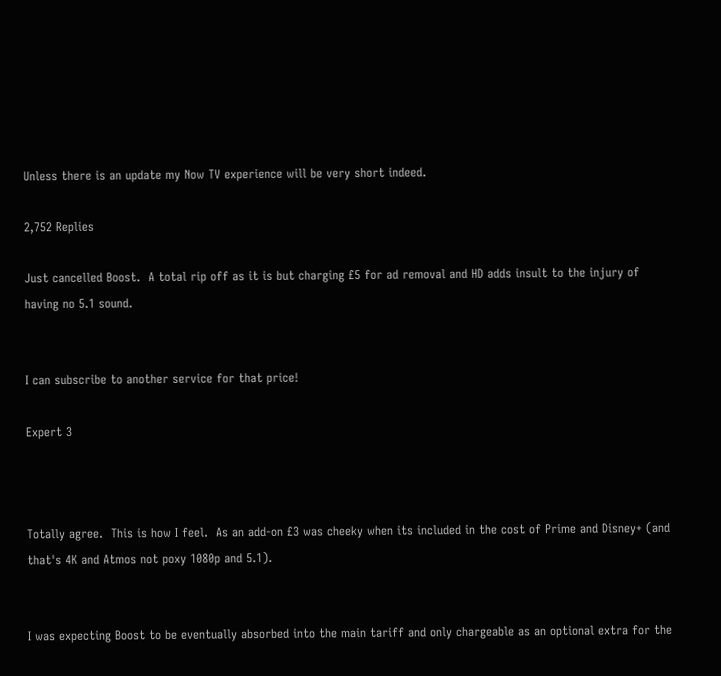Unless there is an update my Now TV experience will be very short indeed.

2,752 Replies

Just cancelled Boost.  A total rip off as it is but charging £5 for ad removal and HD adds insult to the injury of having no 5.1 sound.


I can subscribe to another service for that price!

Expert 3



Totally agree.  This is how I feel.  As an add-on £3 was cheeky when its included in the cost of Prime and Disney+ (and that's 4K and Atmos not poxy 1080p and 5.1).


I was expecting Boost to be eventually absorbed into the main tariff and only chargeable as an optional extra for the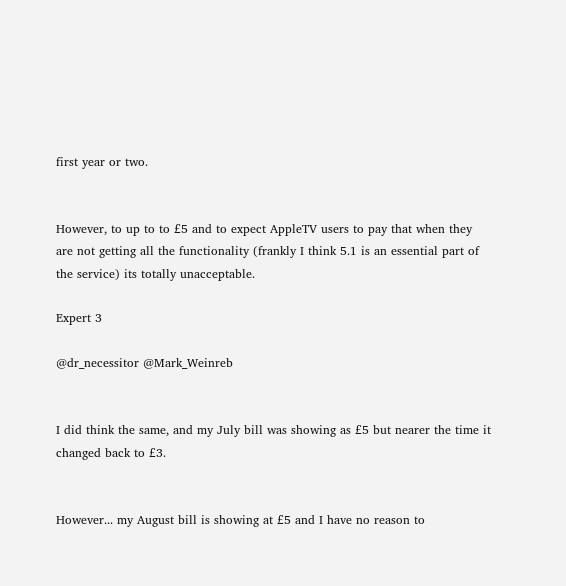first year or two.


However, to up to to £5 and to expect AppleTV users to pay that when they are not getting all the functionality (frankly I think 5.1 is an essential part of the service) its totally unacceptable.

Expert 3

@dr_necessitor @Mark_Weinreb


I did think the same, and my July bill was showing as £5 but nearer the time it changed back to £3.


However... my August bill is showing at £5 and I have no reason to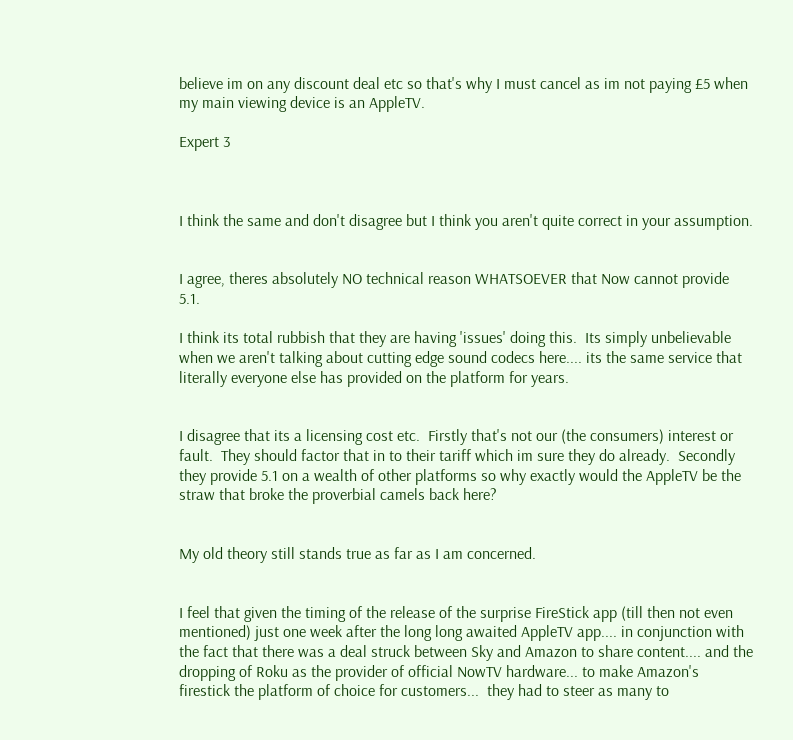believe im on any discount deal etc so that's why I must cancel as im not paying £5 when my main viewing device is an AppleTV.

Expert 3



I think the same and don't disagree but I think you aren't quite correct in your assumption.


I agree, theres absolutely NO technical reason WHATSOEVER that Now cannot provide 5.1.

I think its total rubbish that they are having 'issues' doing this.  Its simply unbelievable when we aren't talking about cutting edge sound codecs here.... its the same service that literally everyone else has provided on the platform for years.


I disagree that its a licensing cost etc.  Firstly that's not our (the consumers) interest or fault.  They should factor that in to their tariff which im sure they do already.  Secondly they provide 5.1 on a wealth of other platforms so why exactly would the AppleTV be the straw that broke the proverbial camels back here?


My old theory still stands true as far as I am concerned.


I feel that given the timing of the release of the surprise FireStick app (till then not even mentioned) just one week after the long long awaited AppleTV app.... in conjunction with the fact that there was a deal struck between Sky and Amazon to share content.... and the dropping of Roku as the provider of official NowTV hardware... to make Amazon's firestick the platform of choice for customers...  they had to steer as many to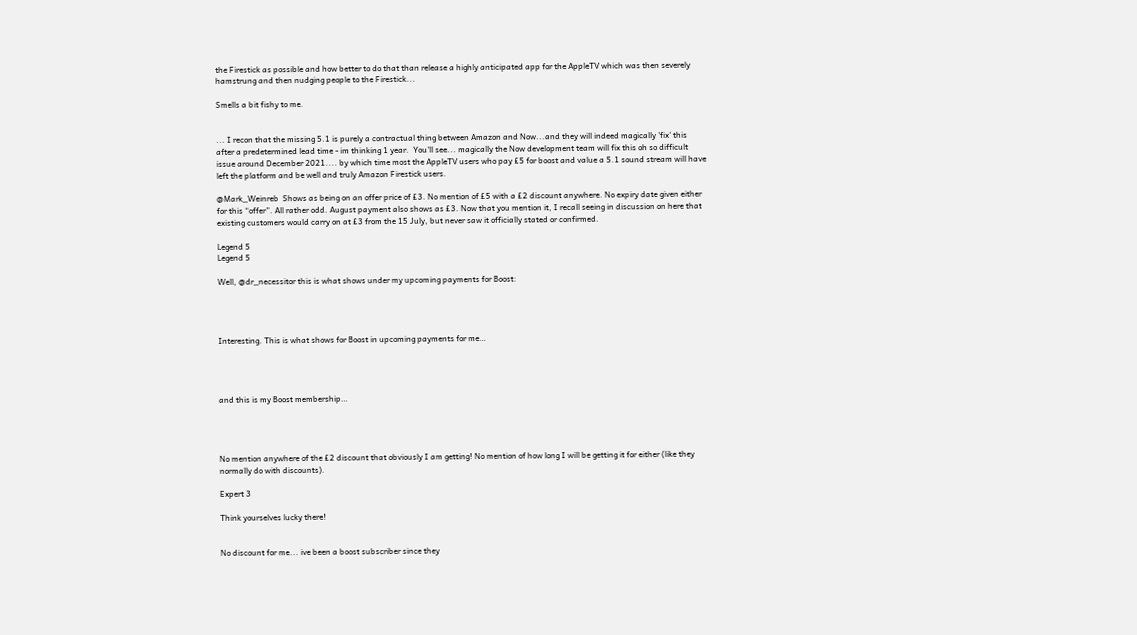the Firestick as possible and how better to do that than release a highly anticipated app for the AppleTV which was then severely hamstrung and then nudging people to the Firestick...

Smells a bit fishy to me.


... I recon that the missing 5.1 is purely a contractual thing between Amazon and Now...and they will indeed magically 'fix' this after a predetermined lead time - im thinking 1 year.  You'll see... magically the Now development team will fix this oh so difficult issue around December 2021.... by which time most the AppleTV users who pay £5 for boost and value a 5.1 sound stream will have left the platform and be well and truly Amazon Firestick users.

@Mark_Weinreb  Shows as being on an offer price of £3. No mention of £5 with a £2 discount anywhere. No expiry date given either for this “offer”. All rather odd. August payment also shows as £3. Now that you mention it, I recall seeing in discussion on here that existing customers would carry on at £3 from the 15 July, but never saw it officially stated or confirmed.

Legend 5
Legend 5

Well, @dr_necessitor this is what shows under my upcoming payments for Boost:




Interesting. This is what shows for Boost in upcoming payments for me…




and this is my Boost membership…




No mention anywhere of the £2 discount that obviously I am getting! No mention of how long I will be getting it for either (like they normally do with discounts).

Expert 3

Think yourselves lucky there!


No discount for me... ive been a boost subscriber since they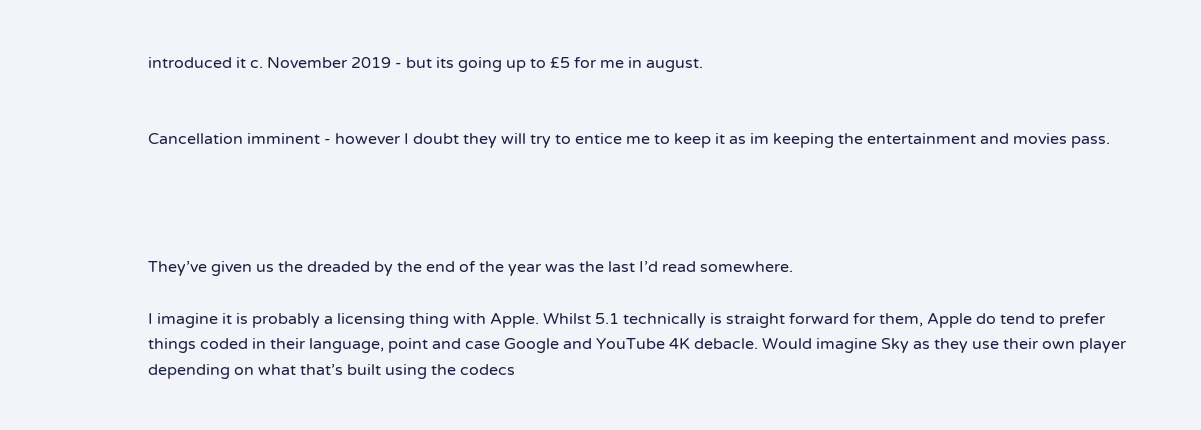introduced it c. November 2019 - but its going up to £5 for me in august.


Cancellation imminent - however I doubt they will try to entice me to keep it as im keeping the entertainment and movies pass.




They’ve given us the dreaded by the end of the year was the last I’d read somewhere.

I imagine it is probably a licensing thing with Apple. Whilst 5.1 technically is straight forward for them, Apple do tend to prefer things coded in their language, point and case Google and YouTube 4K debacle. Would imagine Sky as they use their own player depending on what that’s built using the codecs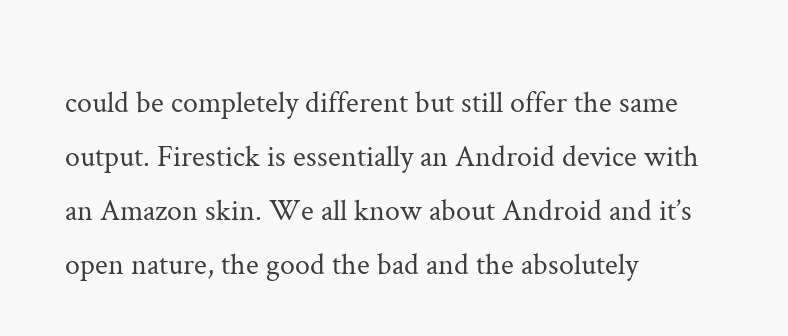could be completely different but still offer the same output. Firestick is essentially an Android device with an Amazon skin. We all know about Android and it’s open nature, the good the bad and the absolutely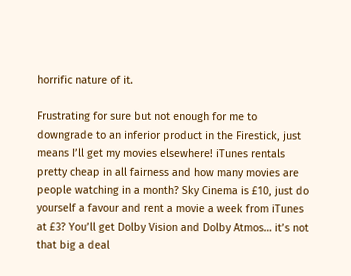horrific nature of it.

Frustrating for sure but not enough for me to downgrade to an inferior product in the Firestick, just means I’ll get my movies elsewhere! iTunes rentals pretty cheap in all fairness and how many movies are people watching in a month? Sky Cinema is £10, just do yourself a favour and rent a movie a week from iTunes at £3? You’ll get Dolby Vision and Dolby Atmos… it’s not that big a deal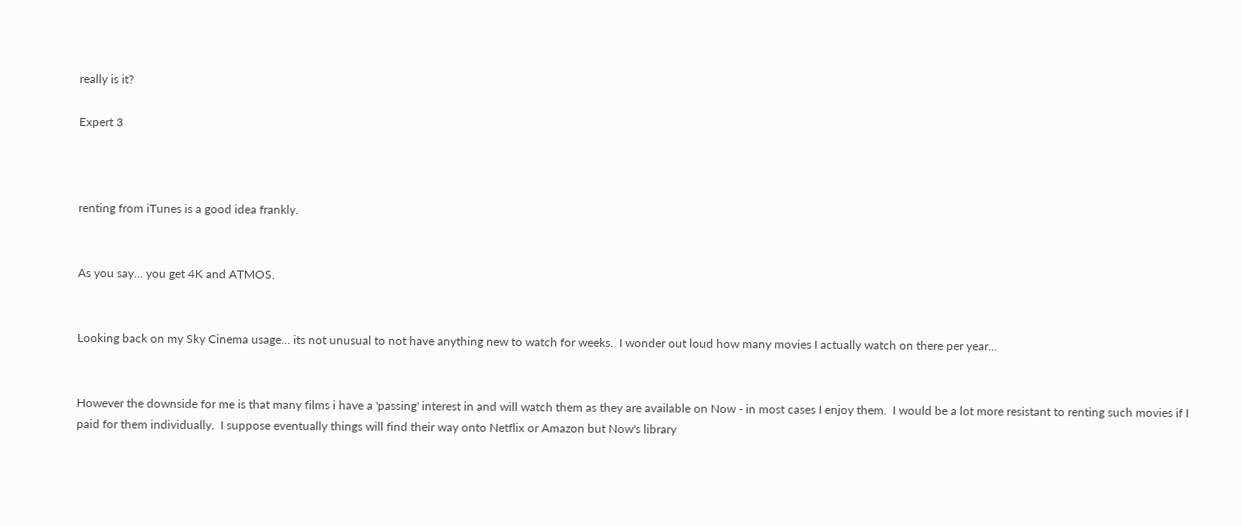really is it?

Expert 3



renting from iTunes is a good idea frankly.


As you say... you get 4K and ATMOS.


Looking back on my Sky Cinema usage... its not unusual to not have anything new to watch for weeks.  I wonder out loud how many movies I actually watch on there per year...


However the downside for me is that many films i have a 'passing' interest in and will watch them as they are available on Now - in most cases I enjoy them.  I would be a lot more resistant to renting such movies if I paid for them individually.  I suppose eventually things will find their way onto Netflix or Amazon but Now's library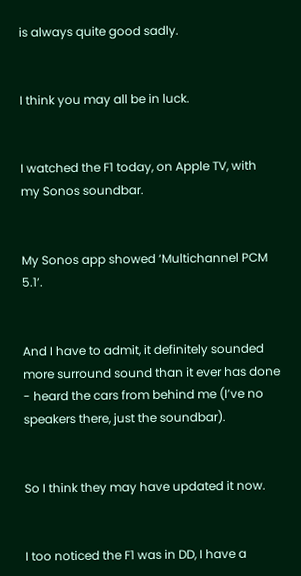is always quite good sadly.


I think you may all be in luck.


I watched the F1 today, on Apple TV, with my Sonos soundbar.


My Sonos app showed ‘Multichannel PCM 5.1’.


And I have to admit, it definitely sounded more surround sound than it ever has done - heard the cars from behind me (I’ve no speakers there, just the soundbar).


So I think they may have updated it now.


I too noticed the F1 was in DD, I have a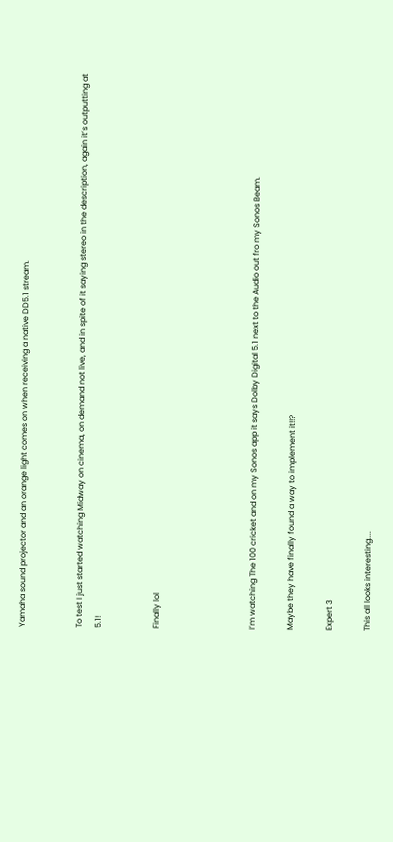Yamaha sound projector and an orange light comes on when receiving a native DD5.1 stream.


To test I just started watching Midway on cinema, on demand not live, and in spite of it saying stereo in the description, again it’s outputting at 5.1!


Finally lol




I’m watching The 100 cricket and on my Sonos app it says Dolby Digital 5.1 next to the Audio out fro my Sonos Beam.

Maybe they have finally found a way to implement it!!?

Expert 3

This all looks interesting....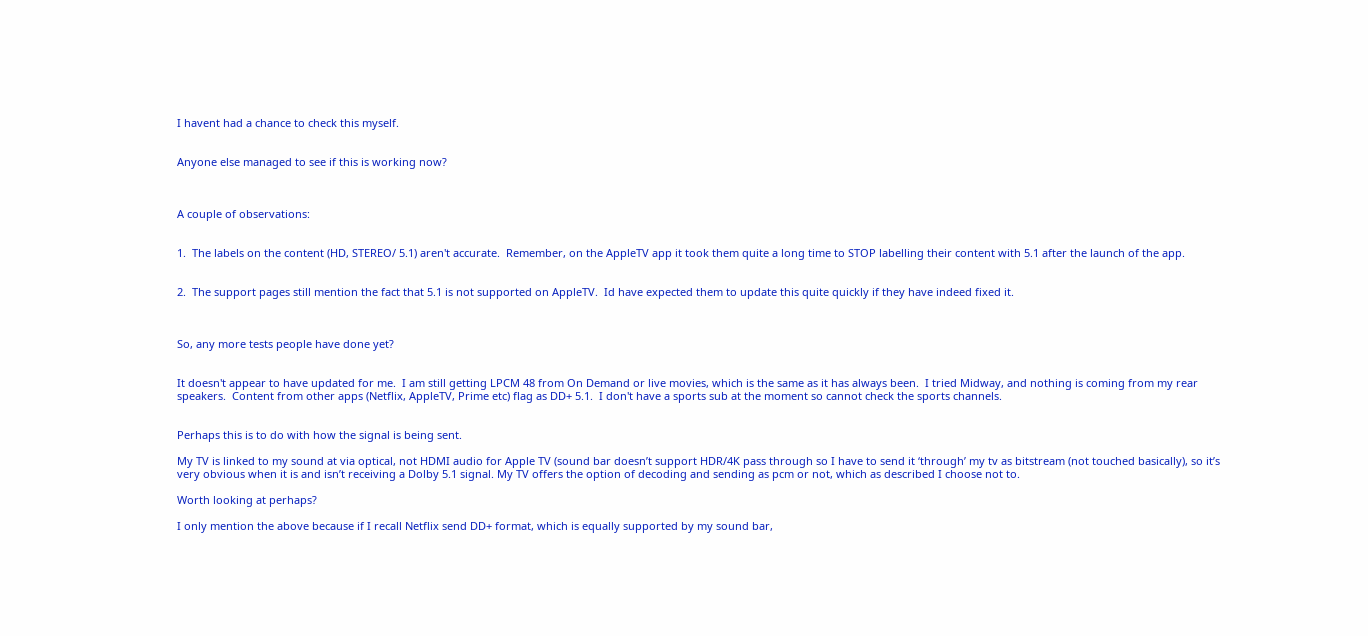I havent had a chance to check this myself.


Anyone else managed to see if this is working now?



A couple of observations:


1.  The labels on the content (HD, STEREO/ 5.1) aren't accurate.  Remember, on the AppleTV app it took them quite a long time to STOP labelling their content with 5.1 after the launch of the app.


2.  The support pages still mention the fact that 5.1 is not supported on AppleTV.  Id have expected them to update this quite quickly if they have indeed fixed it.



So, any more tests people have done yet?


It doesn't appear to have updated for me.  I am still getting LPCM 48 from On Demand or live movies, which is the same as it has always been.  I tried Midway, and nothing is coming from my rear speakers.  Content from other apps (Netflix, AppleTV, Prime etc) flag as DD+ 5.1.  I don't have a sports sub at the moment so cannot check the sports channels.


Perhaps this is to do with how the signal is being sent.

My TV is linked to my sound at via optical, not HDMI audio for Apple TV (sound bar doesn’t support HDR/4K pass through so I have to send it ‘through’ my tv as bitstream (not touched basically), so it’s very obvious when it is and isn’t receiving a Dolby 5.1 signal. My TV offers the option of decoding and sending as pcm or not, which as described I choose not to.

Worth looking at perhaps?

I only mention the above because if I recall Netflix send DD+ format, which is equally supported by my sound bar,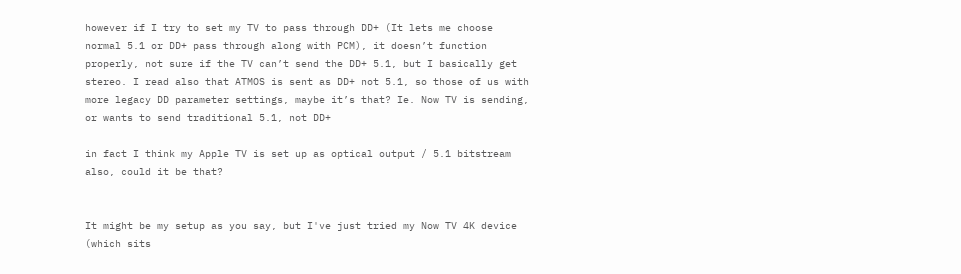however if I try to set my TV to pass through DD+ (It lets me choose normal 5.1 or DD+ pass through along with PCM), it doesn’t function properly, not sure if the TV can’t send the DD+ 5.1, but I basically get stereo. I read also that ATMOS is sent as DD+ not 5.1, so those of us with more legacy DD parameter settings, maybe it’s that? Ie. Now TV is sending, or wants to send traditional 5.1, not DD+

in fact I think my Apple TV is set up as optical output / 5.1 bitstream also, could it be that?


It might be my setup as you say, but I've just tried my Now TV 4K device (which sits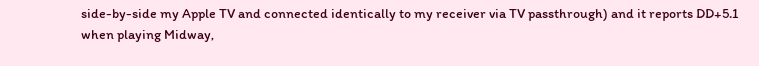side-by-side my Apple TV and connected identically to my receiver via TV passthrough) and it reports DD+5.1 when playing Midway,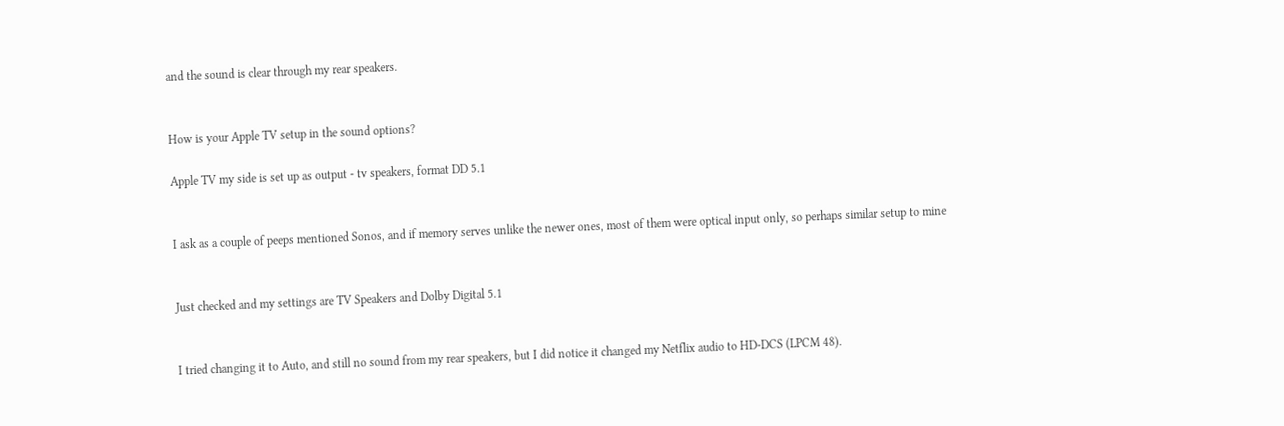and the sound is clear through my rear speakers.


How is your Apple TV setup in the sound options?

Apple TV my side is set up as output - tv speakers, format DD 5.1


I ask as a couple of peeps mentioned Sonos, and if memory serves unlike the newer ones, most of them were optical input only, so perhaps similar setup to mine


Just checked and my settings are TV Speakers and Dolby Digital 5.1


I tried changing it to Auto, and still no sound from my rear speakers, but I did notice it changed my Netflix audio to HD-DCS (LPCM 48).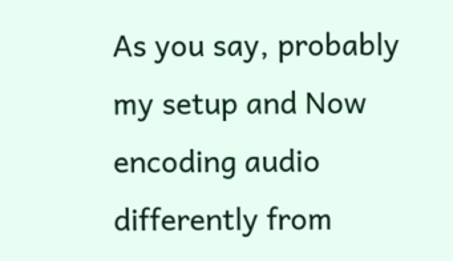As you say, probably my setup and Now encoding audio differently from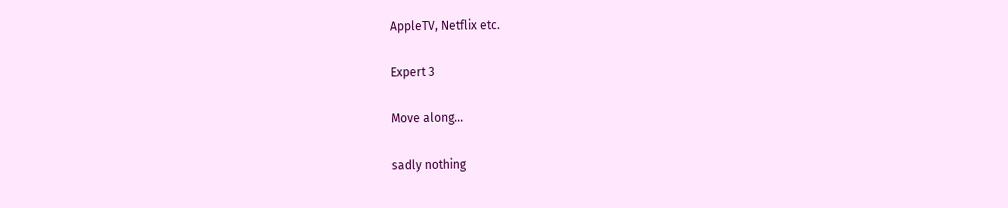AppleTV, Netflix etc.

Expert 3

Move along...

sadly nothing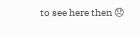to see here then 😞